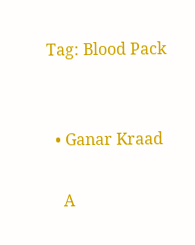Tag: Blood Pack


  • Ganar Kraad

    A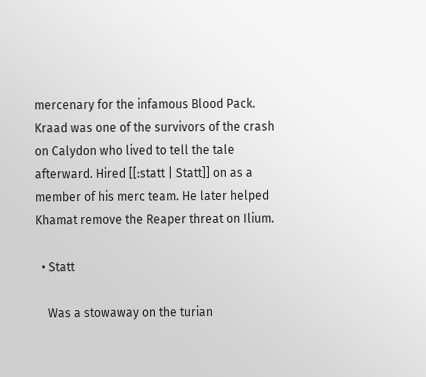mercenary for the infamous Blood Pack. Kraad was one of the survivors of the crash on Calydon who lived to tell the tale afterward. Hired [[:statt | Statt]] on as a member of his merc team. He later helped Khamat remove the Reaper threat on Ilium.

  • Statt

    Was a stowaway on the turian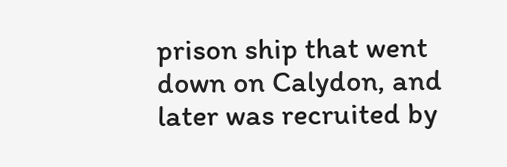prison ship that went down on Calydon, and later was recruited by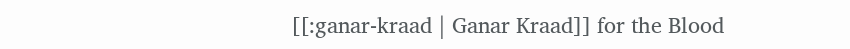[[:ganar-kraad | Ganar Kraad]] for the Blood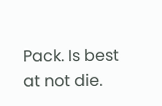Pack. Is best at not die.